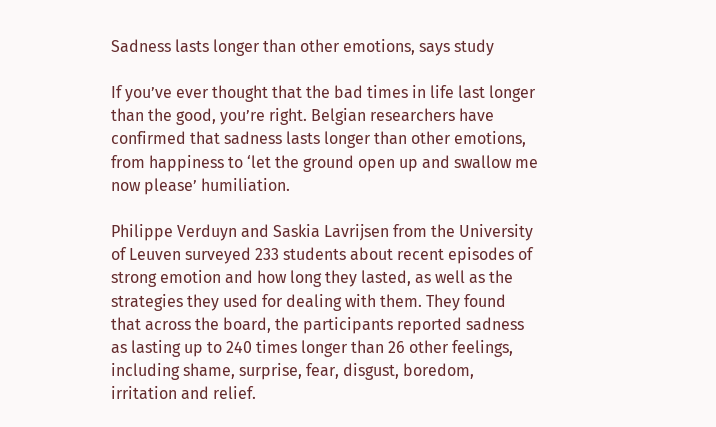Sadness lasts longer than other emotions, says study

If you’ve ever thought that the bad times in life last longer than the good, you’re right. Belgian researchers have confirmed that sadness lasts longer than other emotions, from happiness to ‘let the ground open up and swallow me now please’ humiliation.

Philippe Verduyn and Saskia Lavrijsen from the University of Leuven surveyed 233 students about recent episodes of strong emotion and how long they lasted, as well as the strategies they used for dealing with them. They found that across the board, the participants reported sadness as lasting up to 240 times longer than 26 other feelings, including shame, surprise, fear, disgust, boredom, irritation and relief.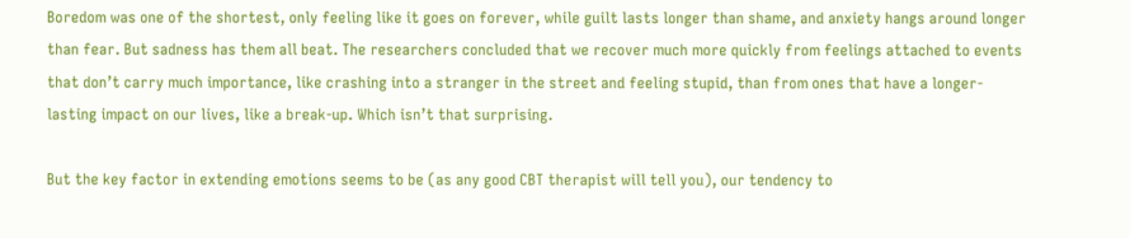Boredom was one of the shortest, only feeling like it goes on forever, while guilt lasts longer than shame, and anxiety hangs around longer than fear. But sadness has them all beat. The researchers concluded that we recover much more quickly from feelings attached to events that don’t carry much importance, like crashing into a stranger in the street and feeling stupid, than from ones that have a longer-lasting impact on our lives, like a break-up. Which isn’t that surprising.

But the key factor in extending emotions seems to be (as any good CBT therapist will tell you), our tendency to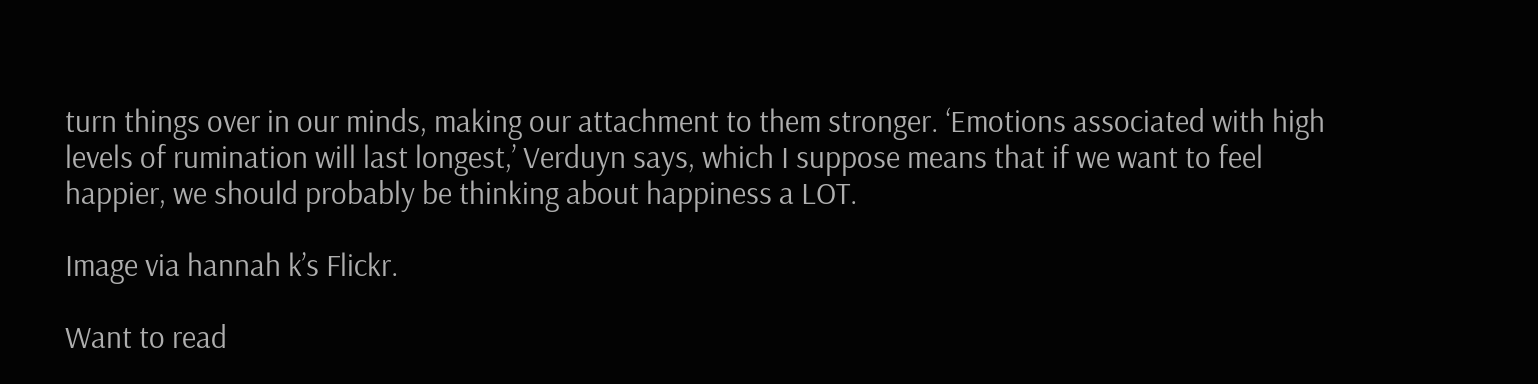turn things over in our minds, making our attachment to them stronger. ‘Emotions associated with high levels of rumination will last longest,’ Verduyn says, which I suppose means that if we want to feel happier, we should probably be thinking about happiness a LOT.

Image via hannah k’s Flickr.

Want to read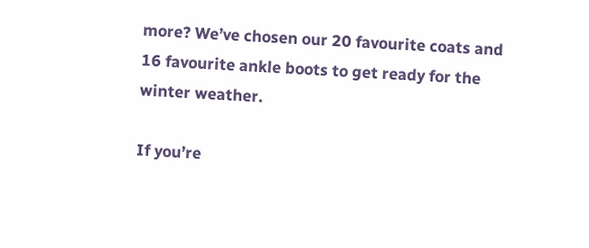more? We’ve chosen our 20 favourite coats and 16 favourite ankle boots to get ready for the winter weather.

If you’re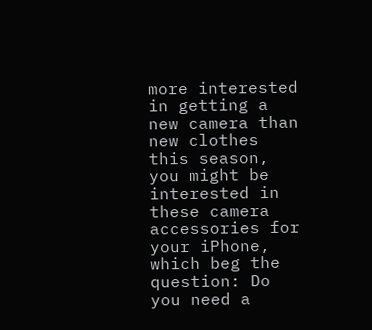more interested in getting a new camera than new clothes this season, you might be interested in these camera accessories for your iPhone, which beg the question: Do you need a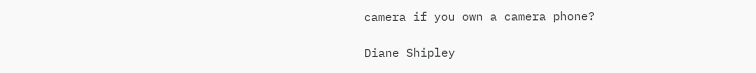camera if you own a camera phone?

Diane Shipley